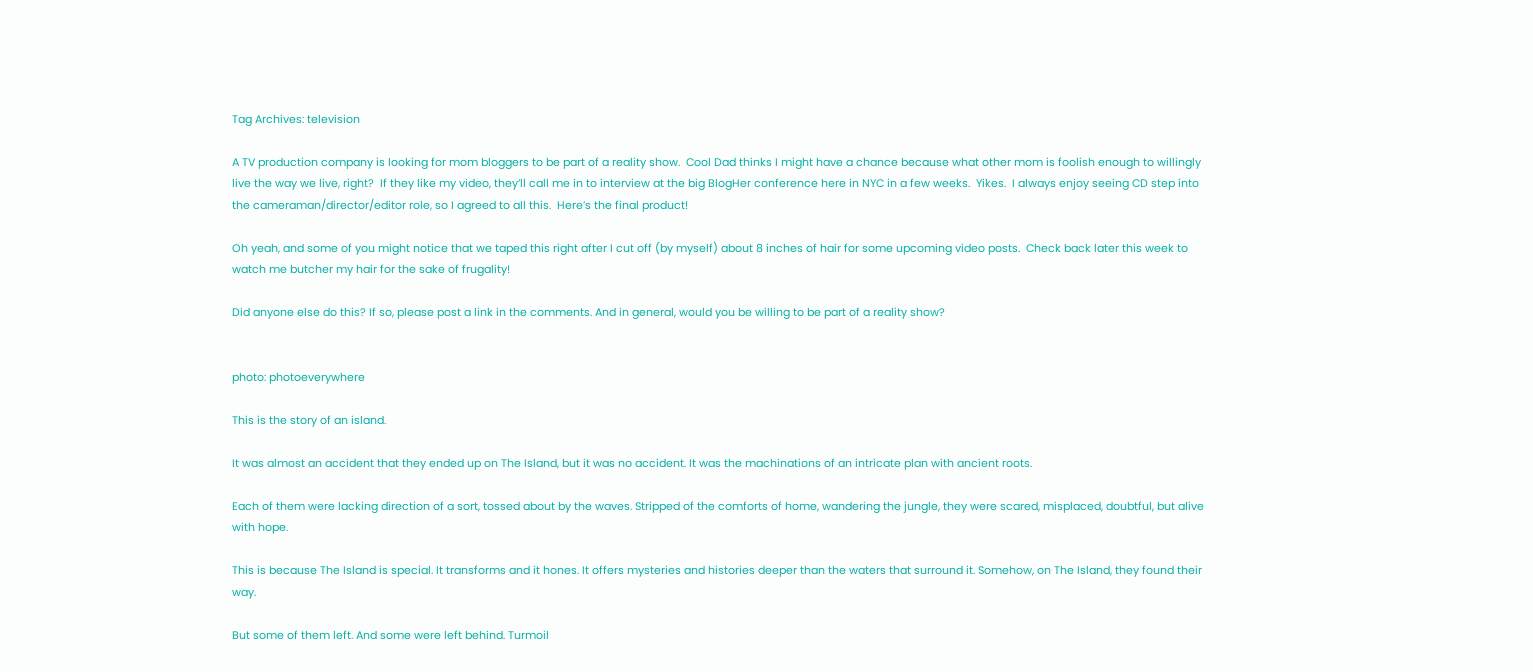Tag Archives: television

A TV production company is looking for mom bloggers to be part of a reality show.  Cool Dad thinks I might have a chance because what other mom is foolish enough to willingly live the way we live, right?  If they like my video, they’ll call me in to interview at the big BlogHer conference here in NYC in a few weeks.  Yikes.  I always enjoy seeing CD step into the cameraman/director/editor role, so I agreed to all this.  Here’s the final product!

Oh yeah, and some of you might notice that we taped this right after I cut off (by myself) about 8 inches of hair for some upcoming video posts.  Check back later this week to watch me butcher my hair for the sake of frugality!

Did anyone else do this? If so, please post a link in the comments. And in general, would you be willing to be part of a reality show?


photo: photoeverywhere

This is the story of an island.

It was almost an accident that they ended up on The Island, but it was no accident. It was the machinations of an intricate plan with ancient roots.

Each of them were lacking direction of a sort, tossed about by the waves. Stripped of the comforts of home, wandering the jungle, they were scared, misplaced, doubtful, but alive with hope.

This is because The Island is special. It transforms and it hones. It offers mysteries and histories deeper than the waters that surround it. Somehow, on The Island, they found their way.

But some of them left. And some were left behind. Turmoil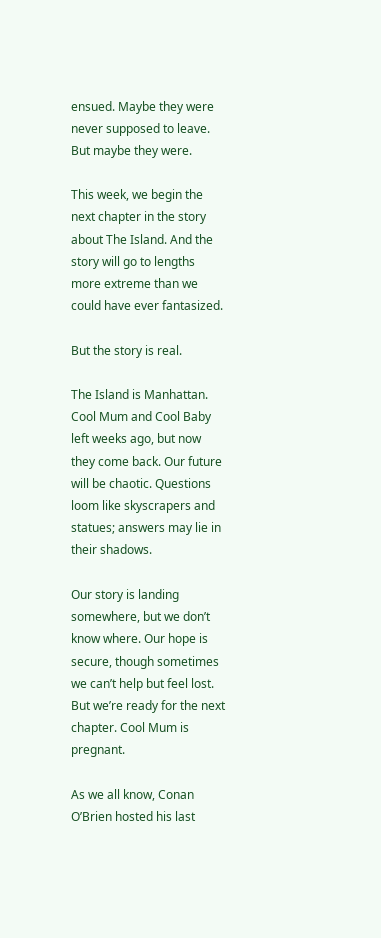ensued. Maybe they were never supposed to leave. But maybe they were.

This week, we begin the next chapter in the story about The Island. And the story will go to lengths more extreme than we could have ever fantasized.

But the story is real.

The Island is Manhattan. Cool Mum and Cool Baby left weeks ago, but now they come back. Our future will be chaotic. Questions loom like skyscrapers and statues; answers may lie in their shadows.

Our story is landing somewhere, but we don’t know where. Our hope is secure, though sometimes we can’t help but feel lost. But we’re ready for the next chapter. Cool Mum is pregnant.

As we all know, Conan O’Brien hosted his last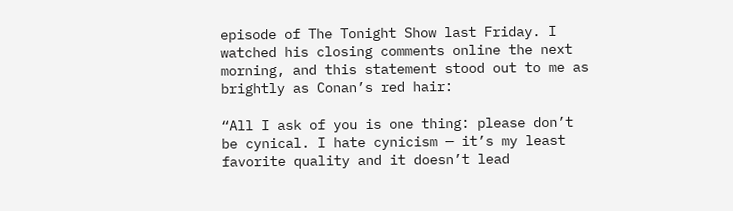episode of The Tonight Show last Friday. I watched his closing comments online the next morning, and this statement stood out to me as brightly as Conan’s red hair:

“All I ask of you is one thing: please don’t be cynical. I hate cynicism — it’s my least favorite quality and it doesn’t lead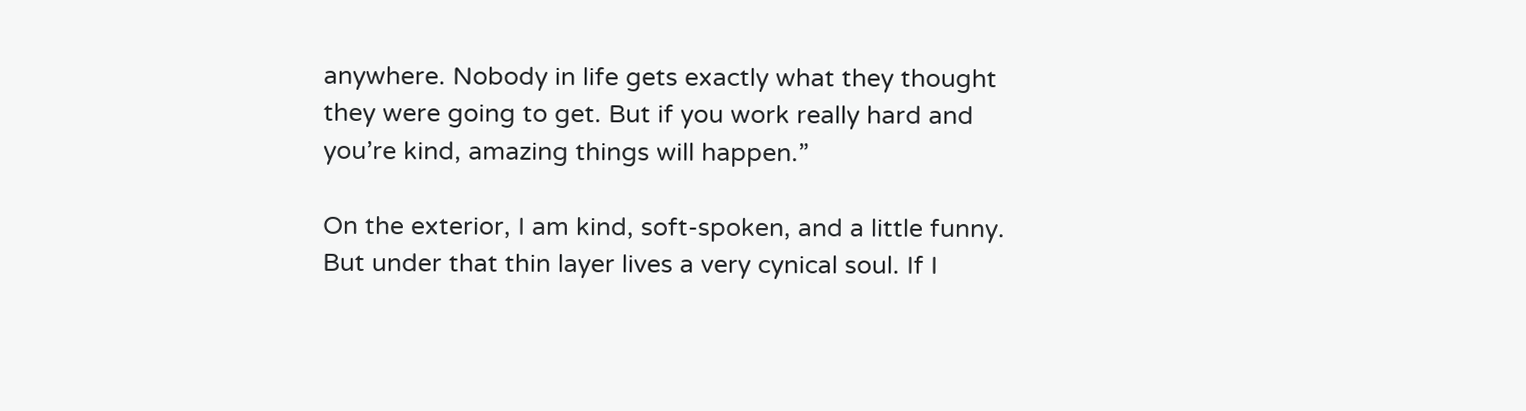anywhere. Nobody in life gets exactly what they thought they were going to get. But if you work really hard and you’re kind, amazing things will happen.”

On the exterior, I am kind, soft-spoken, and a little funny. But under that thin layer lives a very cynical soul. If I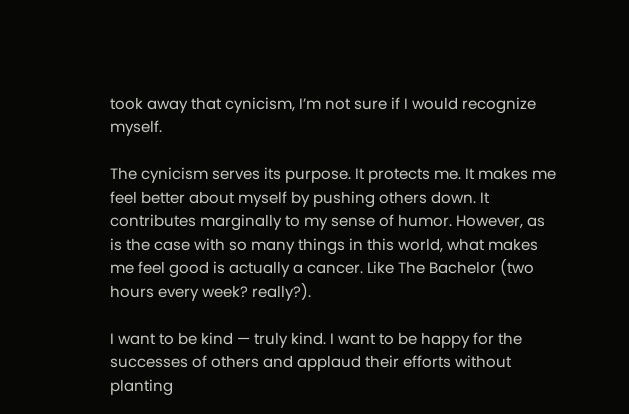took away that cynicism, I’m not sure if I would recognize myself.

The cynicism serves its purpose. It protects me. It makes me feel better about myself by pushing others down. It contributes marginally to my sense of humor. However, as is the case with so many things in this world, what makes me feel good is actually a cancer. Like The Bachelor (two hours every week? really?).

I want to be kind — truly kind. I want to be happy for the successes of others and applaud their efforts without planting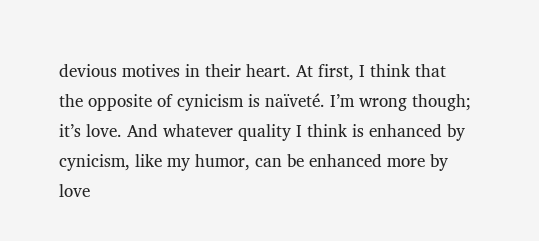devious motives in their heart. At first, I think that the opposite of cynicism is naïveté. I’m wrong though; it’s love. And whatever quality I think is enhanced by cynicism, like my humor, can be enhanced more by love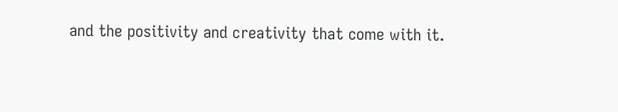and the positivity and creativity that come with it.